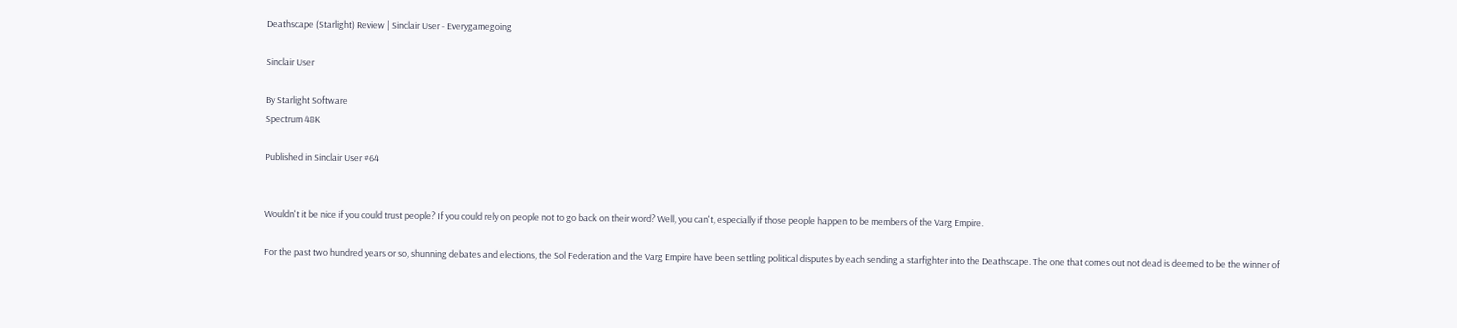Deathscape (Starlight) Review | Sinclair User - Everygamegoing

Sinclair User

By Starlight Software
Spectrum 48K

Published in Sinclair User #64


Wouldn't it be nice if you could trust people? If you could rely on people not to go back on their word? Well, you can't, especially if those people happen to be members of the Varg Empire.

For the past two hundred years or so, shunning debates and elections, the Sol Federation and the Varg Empire have been settling political disputes by each sending a starfighter into the Deathscape. The one that comes out not dead is deemed to be the winner of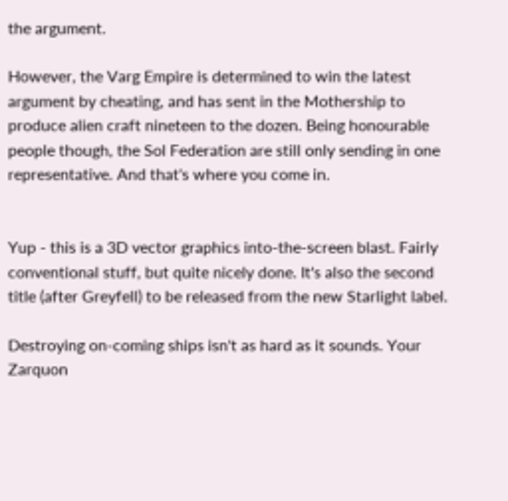the argument.

However, the Varg Empire is determined to win the latest argument by cheating, and has sent in the Mothership to produce alien craft nineteen to the dozen. Being honourable people though, the Sol Federation are still only sending in one representative. And that's where you come in.


Yup - this is a 3D vector graphics into-the-screen blast. Fairly conventional stuff, but quite nicely done. It's also the second title (after Greyfell) to be released from the new Starlight label.

Destroying on-coming ships isn't as hard as it sounds. Your Zarquon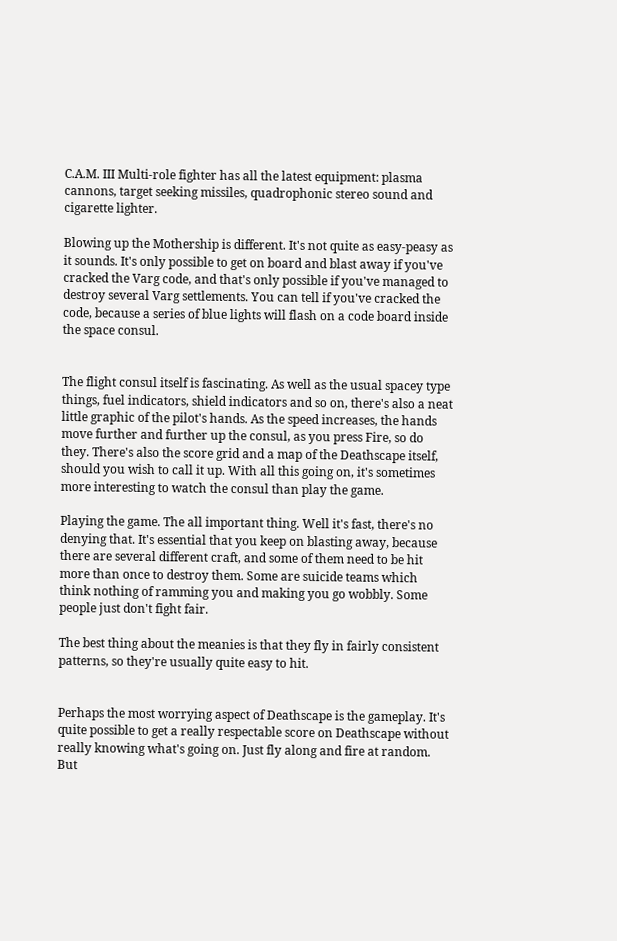C.A.M. III Multi-role fighter has all the latest equipment: plasma cannons, target seeking missiles, quadrophonic stereo sound and cigarette lighter.

Blowing up the Mothership is different. It's not quite as easy-peasy as it sounds. It's only possible to get on board and blast away if you've cracked the Varg code, and that's only possible if you've managed to destroy several Varg settlements. You can tell if you've cracked the code, because a series of blue lights will flash on a code board inside the space consul.


The flight consul itself is fascinating. As well as the usual spacey type things, fuel indicators, shield indicators and so on, there's also a neat little graphic of the pilot's hands. As the speed increases, the hands move further and further up the consul, as you press Fire, so do they. There's also the score grid and a map of the Deathscape itself, should you wish to call it up. With all this going on, it's sometimes more interesting to watch the consul than play the game.

Playing the game. The all important thing. Well it's fast, there's no denying that. It's essential that you keep on blasting away, because there are several different craft, and some of them need to be hit more than once to destroy them. Some are suicide teams which think nothing of ramming you and making you go wobbly. Some people just don't fight fair.

The best thing about the meanies is that they fly in fairly consistent patterns, so they're usually quite easy to hit.


Perhaps the most worrying aspect of Deathscape is the gameplay. It's quite possible to get a really respectable score on Deathscape without really knowing what's going on. Just fly along and fire at random. But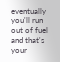eventually you'll run out of fuel and that's your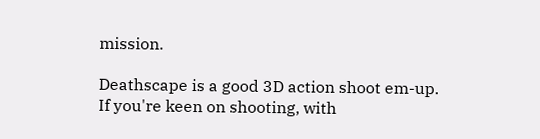mission.

Deathscape is a good 3D action shoot em-up. If you're keen on shooting, with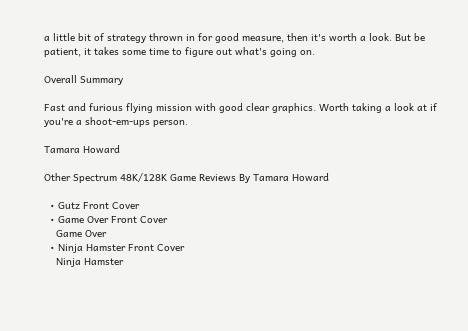a little bit of strategy thrown in for good measure, then it's worth a look. But be patient, it takes some time to figure out what's going on.

Overall Summary

Fast and furious flying mission with good clear graphics. Worth taking a look at if you're a shoot-em-ups person.

Tamara Howard

Other Spectrum 48K/128K Game Reviews By Tamara Howard

  • Gutz Front Cover
  • Game Over Front Cover
    Game Over
  • Ninja Hamster Front Cover
    Ninja Hamster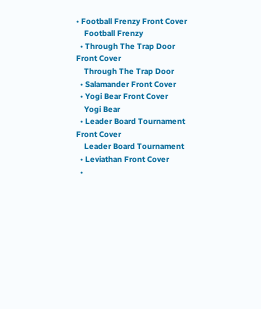• Football Frenzy Front Cover
    Football Frenzy
  • Through The Trap Door Front Cover
    Through The Trap Door
  • Salamander Front Cover
  • Yogi Bear Front Cover
    Yogi Bear
  • Leader Board Tournament Front Cover
    Leader Board Tournament
  • Leviathan Front Cover
  •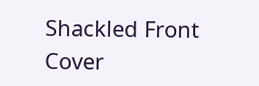Shackled Front Cover